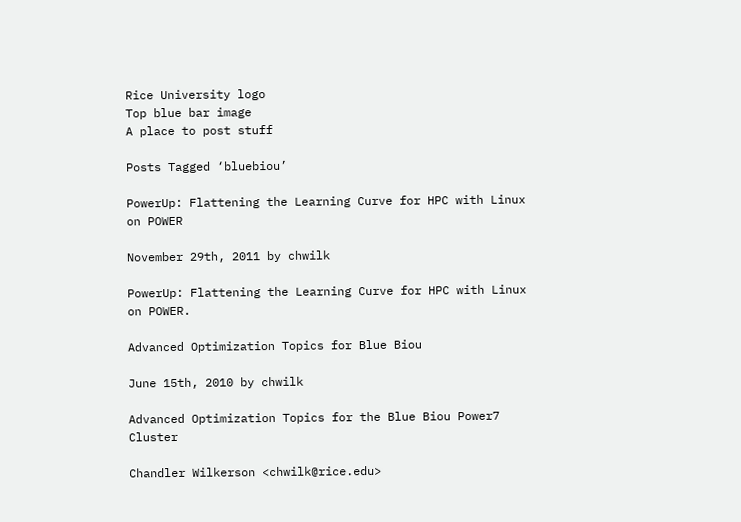Rice University logo
Top blue bar image
A place to post stuff

Posts Tagged ‘bluebiou’

PowerUp: Flattening the Learning Curve for HPC with Linux on POWER

November 29th, 2011 by chwilk

PowerUp: Flattening the Learning Curve for HPC with Linux on POWER.

Advanced Optimization Topics for Blue Biou

June 15th, 2010 by chwilk

Advanced Optimization Topics for the Blue Biou Power7 Cluster

Chandler Wilkerson <chwilk@rice.edu>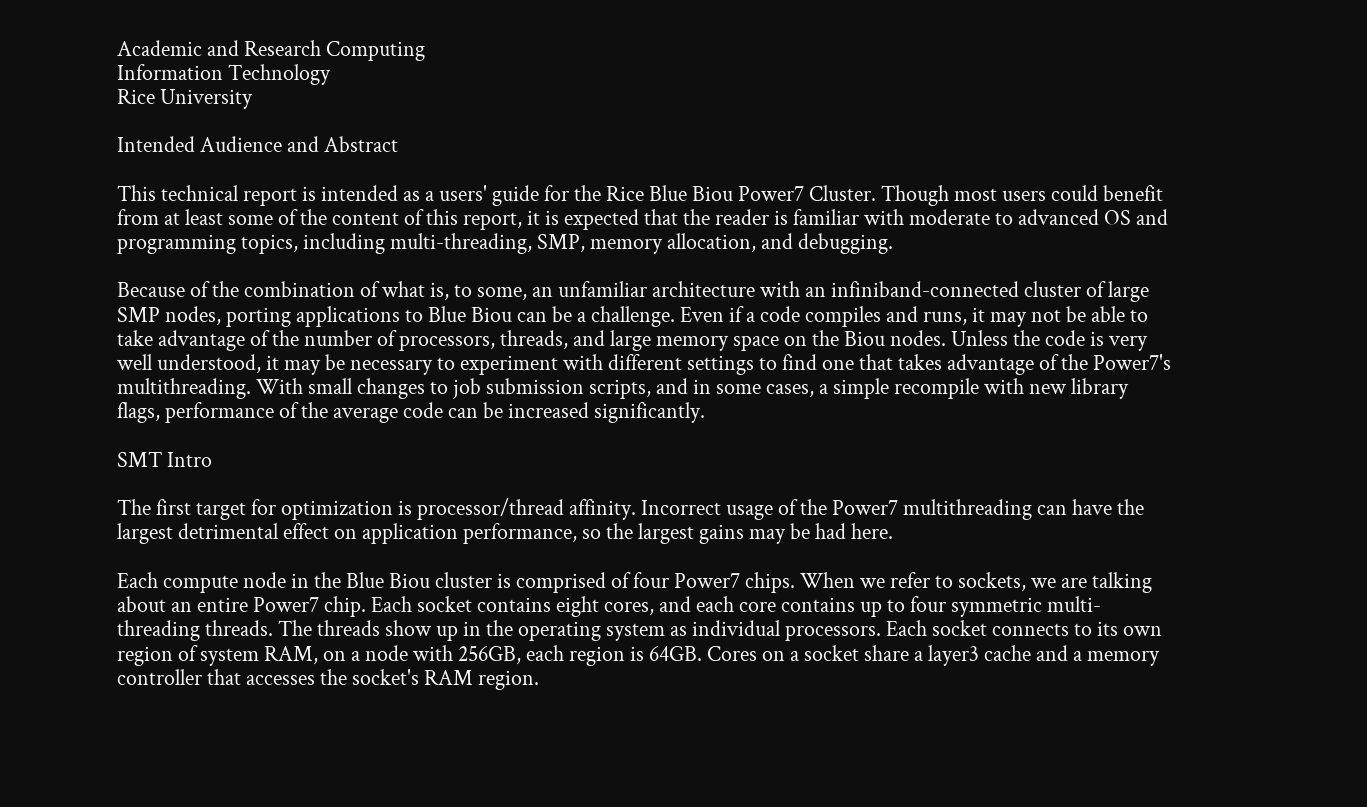Academic and Research Computing
Information Technology
Rice University

Intended Audience and Abstract

This technical report is intended as a users' guide for the Rice Blue Biou Power7 Cluster. Though most users could benefit from at least some of the content of this report, it is expected that the reader is familiar with moderate to advanced OS and programming topics, including multi-threading, SMP, memory allocation, and debugging.

Because of the combination of what is, to some, an unfamiliar architecture with an infiniband-connected cluster of large SMP nodes, porting applications to Blue Biou can be a challenge. Even if a code compiles and runs, it may not be able to take advantage of the number of processors, threads, and large memory space on the Biou nodes. Unless the code is very well understood, it may be necessary to experiment with different settings to find one that takes advantage of the Power7's multithreading. With small changes to job submission scripts, and in some cases, a simple recompile with new library flags, performance of the average code can be increased significantly.

SMT Intro

The first target for optimization is processor/thread affinity. Incorrect usage of the Power7 multithreading can have the largest detrimental effect on application performance, so the largest gains may be had here.

Each compute node in the Blue Biou cluster is comprised of four Power7 chips. When we refer to sockets, we are talking about an entire Power7 chip. Each socket contains eight cores, and each core contains up to four symmetric multi-threading threads. The threads show up in the operating system as individual processors. Each socket connects to its own region of system RAM, on a node with 256GB, each region is 64GB. Cores on a socket share a layer3 cache and a memory controller that accesses the socket's RAM region.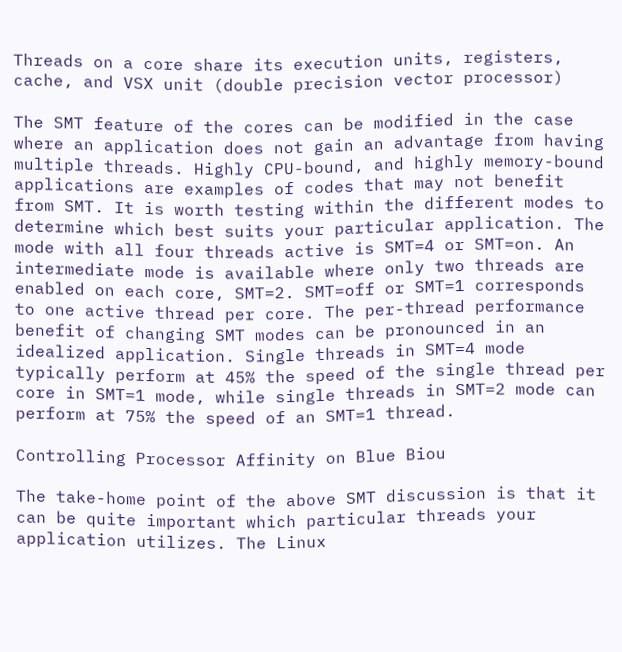Threads on a core share its execution units, registers, cache, and VSX unit (double precision vector processor)

The SMT feature of the cores can be modified in the case where an application does not gain an advantage from having multiple threads. Highly CPU-bound, and highly memory-bound applications are examples of codes that may not benefit from SMT. It is worth testing within the different modes to determine which best suits your particular application. The mode with all four threads active is SMT=4 or SMT=on. An intermediate mode is available where only two threads are enabled on each core, SMT=2. SMT=off or SMT=1 corresponds to one active thread per core. The per-thread performance benefit of changing SMT modes can be pronounced in an idealized application. Single threads in SMT=4 mode typically perform at 45% the speed of the single thread per core in SMT=1 mode, while single threads in SMT=2 mode can perform at 75% the speed of an SMT=1 thread.

Controlling Processor Affinity on Blue Biou

The take-home point of the above SMT discussion is that it can be quite important which particular threads your application utilizes. The Linux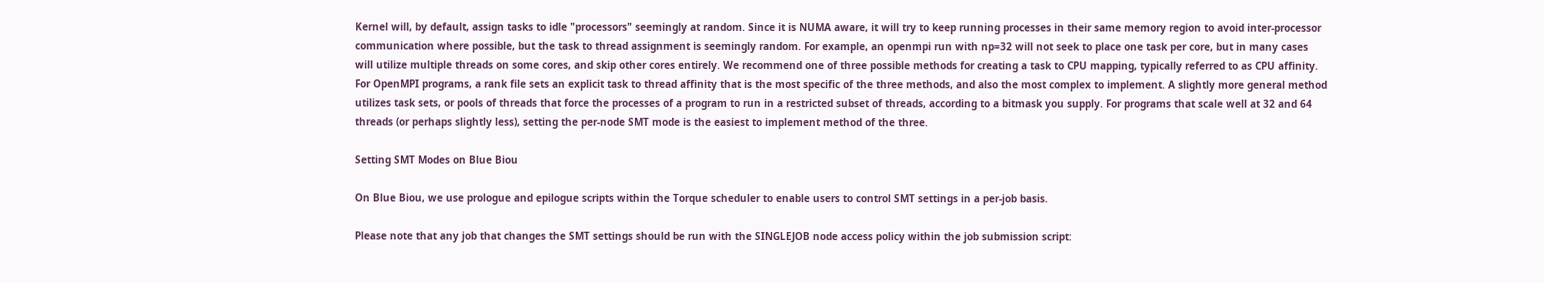Kernel will, by default, assign tasks to idle "processors" seemingly at random. Since it is NUMA aware, it will try to keep running processes in their same memory region to avoid inter-processor communication where possible, but the task to thread assignment is seemingly random. For example, an openmpi run with np=32 will not seek to place one task per core, but in many cases will utilize multiple threads on some cores, and skip other cores entirely. We recommend one of three possible methods for creating a task to CPU mapping, typically referred to as CPU affinity. For OpenMPI programs, a rank file sets an explicit task to thread affinity that is the most specific of the three methods, and also the most complex to implement. A slightly more general method utilizes task sets, or pools of threads that force the processes of a program to run in a restricted subset of threads, according to a bitmask you supply. For programs that scale well at 32 and 64 threads (or perhaps slightly less), setting the per-node SMT mode is the easiest to implement method of the three.

Setting SMT Modes on Blue Biou

On Blue Biou, we use prologue and epilogue scripts within the Torque scheduler to enable users to control SMT settings in a per-job basis.

Please note that any job that changes the SMT settings should be run with the SINGLEJOB node access policy within the job submission script: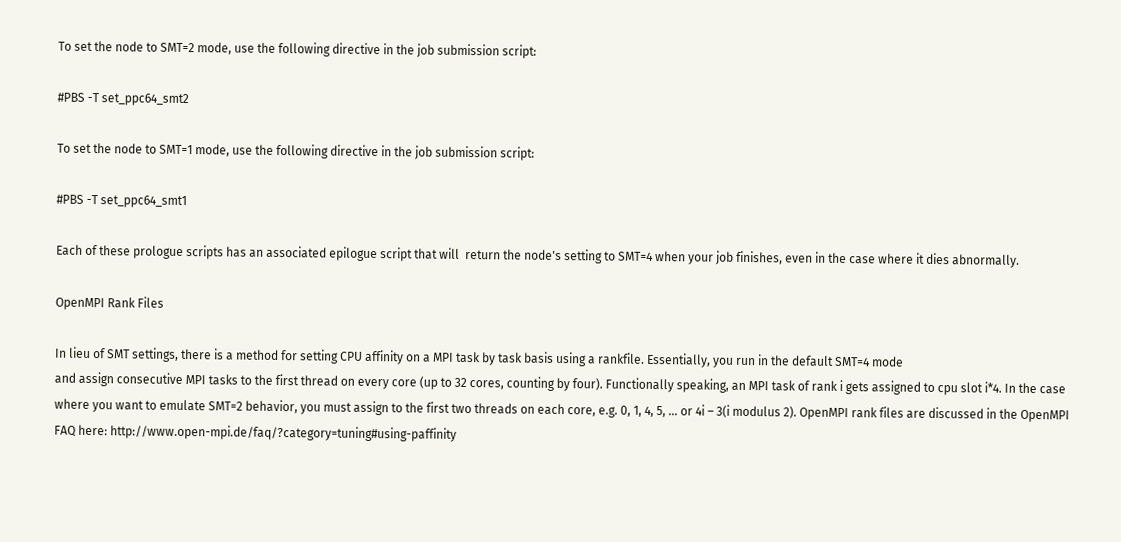To set the node to SMT=2 mode, use the following directive in the job submission script:

#PBS -T set_ppc64_smt2

To set the node to SMT=1 mode, use the following directive in the job submission script:

#PBS -T set_ppc64_smt1

Each of these prologue scripts has an associated epilogue script that will  return the node's setting to SMT=4 when your job finishes, even in the case where it dies abnormally.

OpenMPI Rank Files

In lieu of SMT settings, there is a method for setting CPU affinity on a MPI task by task basis using a rankfile. Essentially, you run in the default SMT=4 mode
and assign consecutive MPI tasks to the first thread on every core (up to 32 cores, counting by four). Functionally speaking, an MPI task of rank i gets assigned to cpu slot i*4. In the case where you want to emulate SMT=2 behavior, you must assign to the first two threads on each core, e.g. 0, 1, 4, 5, … or 4i – 3(i modulus 2). OpenMPI rank files are discussed in the OpenMPI FAQ here: http://www.open-mpi.de/faq/?category=tuning#using-paffinity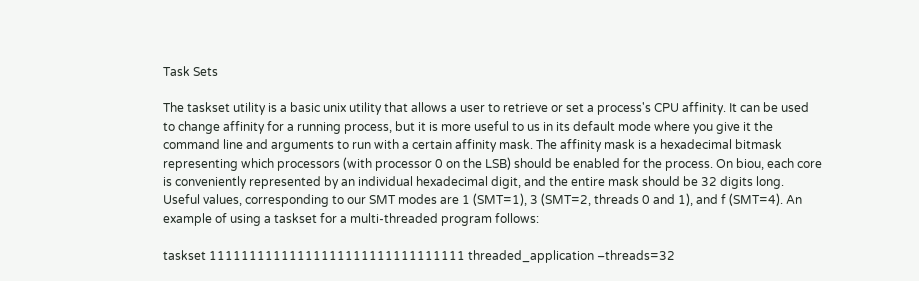Task Sets

The taskset utility is a basic unix utility that allows a user to retrieve or set a process's CPU affinity. It can be used to change affinity for a running process, but it is more useful to us in its default mode where you give it the command line and arguments to run with a certain affinity mask. The affinity mask is a hexadecimal bitmask representing which processors (with processor 0 on the LSB) should be enabled for the process. On biou, each core is conveniently represented by an individual hexadecimal digit, and the entire mask should be 32 digits long. Useful values, corresponding to our SMT modes are 1 (SMT=1), 3 (SMT=2, threads 0 and 1), and f (SMT=4). An example of using a taskset for a multi-threaded program follows:

taskset 11111111111111111111111111111111 threaded_application –threads=32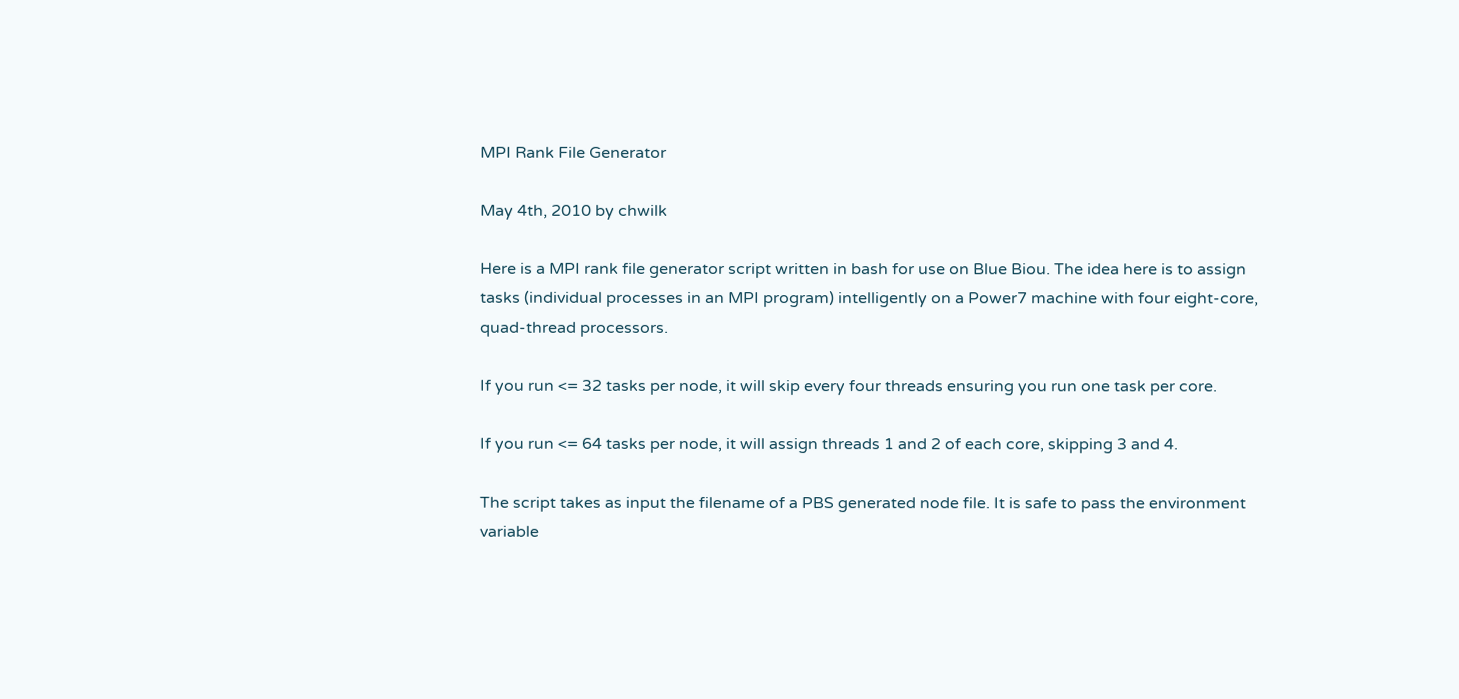MPI Rank File Generator

May 4th, 2010 by chwilk

Here is a MPI rank file generator script written in bash for use on Blue Biou. The idea here is to assign tasks (individual processes in an MPI program) intelligently on a Power7 machine with four eight-core, quad-thread processors.

If you run <= 32 tasks per node, it will skip every four threads ensuring you run one task per core.

If you run <= 64 tasks per node, it will assign threads 1 and 2 of each core, skipping 3 and 4.

The script takes as input the filename of a PBS generated node file. It is safe to pass the environment variable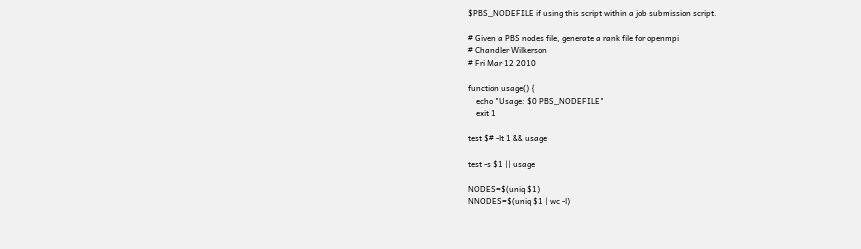$PBS_NODEFILE if using this script within a job submission script.

# Given a PBS nodes file, generate a rank file for openmpi
# Chandler Wilkerson
# Fri Mar 12 2010

function usage() {
    echo "Usage: $0 PBS_NODEFILE"
    exit 1

test $# -lt 1 && usage

test -s $1 || usage

NODES=$(uniq $1)
NNODES=$(uniq $1 | wc -l)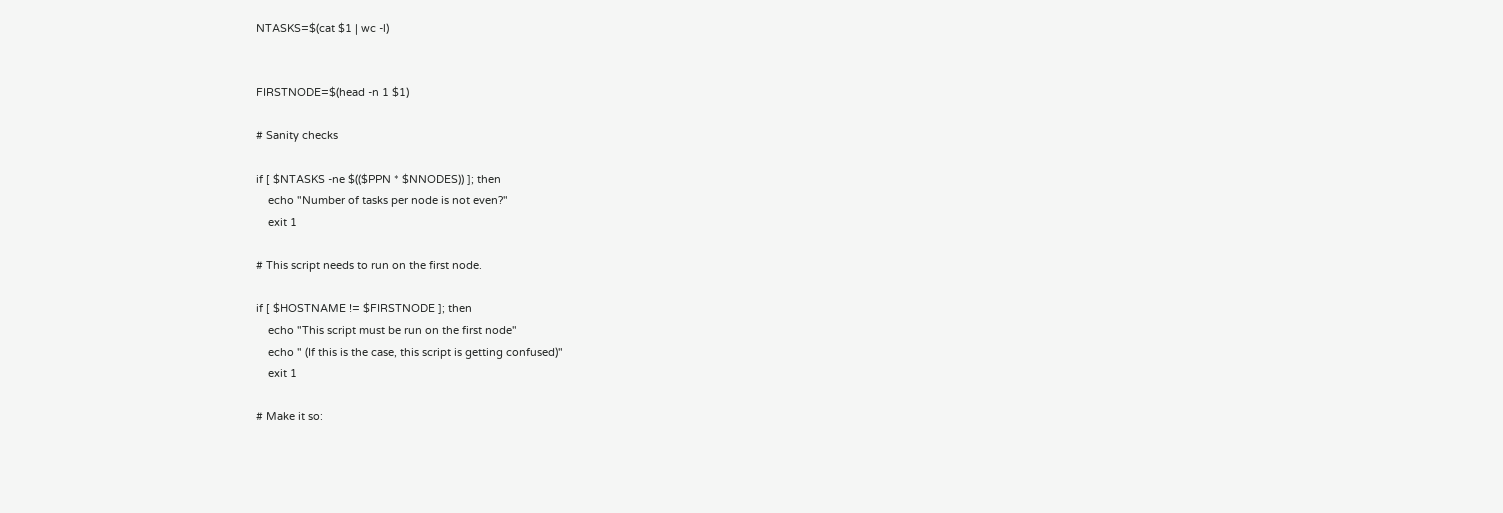NTASKS=$(cat $1 | wc -l)


FIRSTNODE=$(head -n 1 $1)

# Sanity checks

if [ $NTASKS -ne $(($PPN * $NNODES)) ]; then
    echo "Number of tasks per node is not even?"
    exit 1

# This script needs to run on the first node.

if [ $HOSTNAME != $FIRSTNODE ]; then
    echo "This script must be run on the first node"
    echo " (If this is the case, this script is getting confused)"
    exit 1

# Make it so: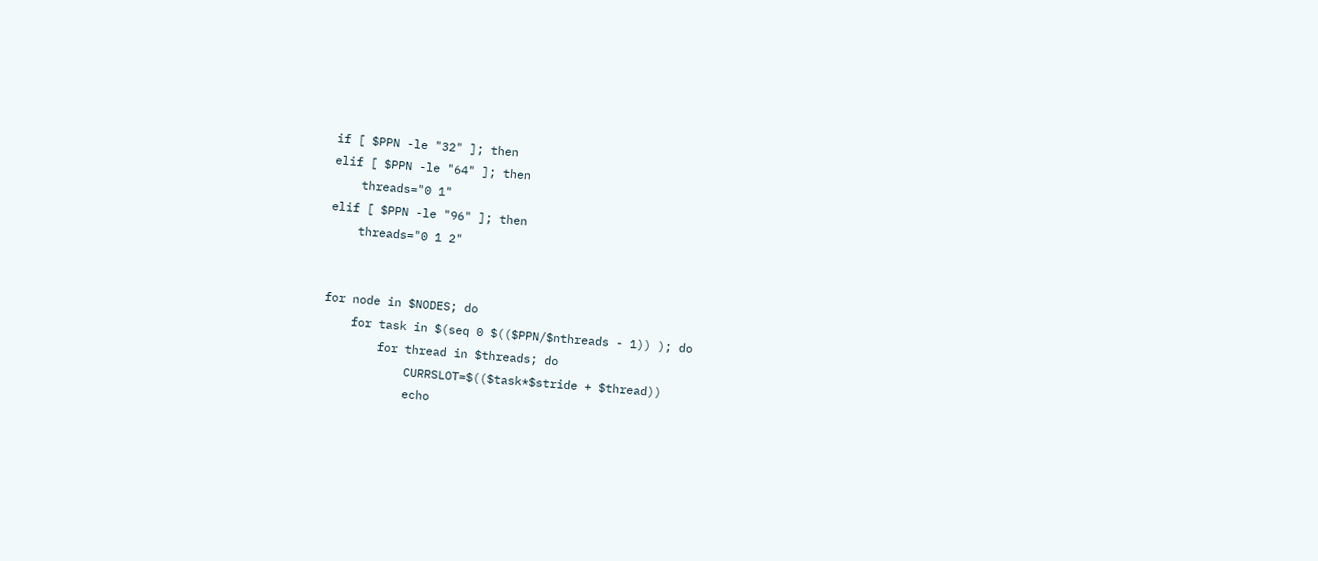if [ $PPN -le "32" ]; then
elif [ $PPN -le "64" ]; then
    threads="0 1"
elif [ $PPN -le "96" ]; then
    threads="0 1 2"


for node in $NODES; do
    for task in $(seq 0 $(($PPN/$nthreads - 1)) ); do
        for thread in $threads; do
            CURRSLOT=$(($task*$stride + $thread))
            echo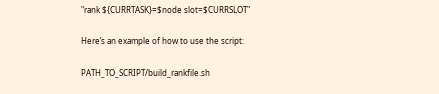"rank ${CURRTASK}=$node slot=$CURRSLOT"

Here’s an example of how to use the script:

PATH_TO_SCRIPT/build_rankfile.sh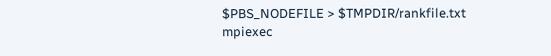$PBS_NODEFILE > $TMPDIR/rankfile.txt
mpiexec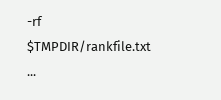-rf $TMPDIR/rankfile.txt ...